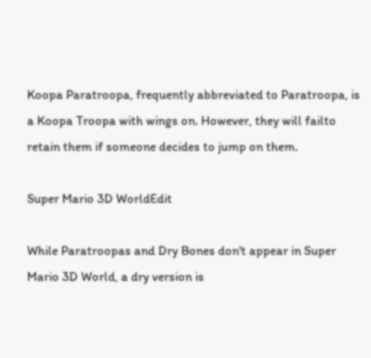Koopa Paratroopa, frequently abbreviated to Paratroopa, is a Koopa Troopa with wings on. However, they will failto retain them if someone decides to jump on them.

Super Mario 3D WorldEdit

While Paratroopas and Dry Bones don't appear in Super Mario 3D World, a dry version is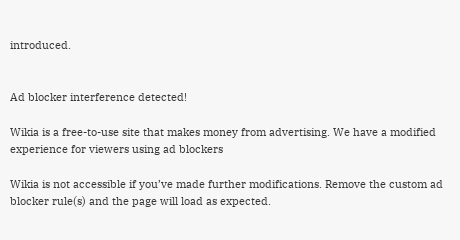introduced.


Ad blocker interference detected!

Wikia is a free-to-use site that makes money from advertising. We have a modified experience for viewers using ad blockers

Wikia is not accessible if you’ve made further modifications. Remove the custom ad blocker rule(s) and the page will load as expected.